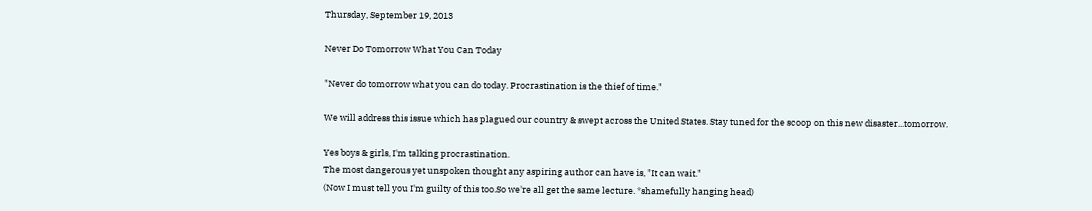Thursday, September 19, 2013

Never Do Tomorrow What You Can Today

"Never do tomorrow what you can do today. Procrastination is the thief of time."

We will address this issue which has plagued our country & swept across the United States. Stay tuned for the scoop on this new disaster...tomorrow.

Yes boys & girls, I'm talking procrastination.
The most dangerous yet unspoken thought any aspiring author can have is, "It can wait."
(Now I must tell you I'm guilty of this too.So we're all get the same lecture. *shamefully hanging head)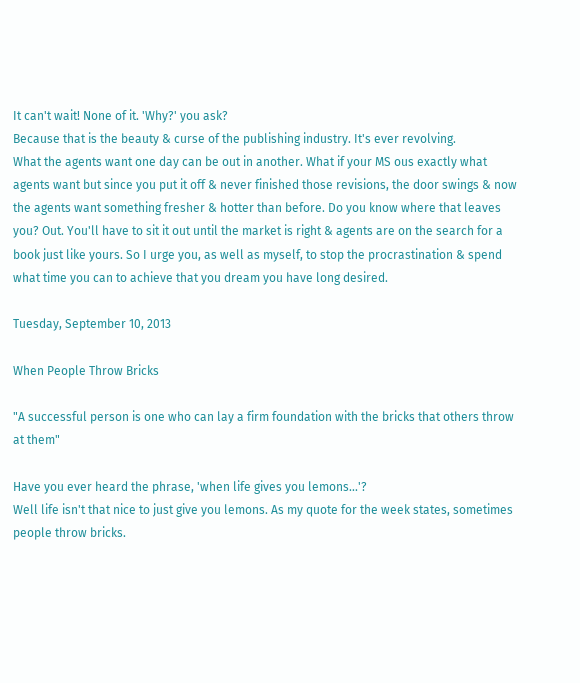It can't wait! None of it. 'Why?' you ask?
Because that is the beauty & curse of the publishing industry. It's ever revolving.
What the agents want one day can be out in another. What if your MS ous exactly what agents want but since you put it off & never finished those revisions, the door swings & now the agents want something fresher & hotter than before. Do you know where that leaves you? Out. You'll have to sit it out until the market is right & agents are on the search for a book just like yours. So I urge you, as well as myself, to stop the procrastination & spend what time you can to achieve that you dream you have long desired.

Tuesday, September 10, 2013

When People Throw Bricks

"A successful person is one who can lay a firm foundation with the bricks that others throw at them"

Have you ever heard the phrase, 'when life gives you lemons...'?
Well life isn't that nice to just give you lemons. As my quote for the week states, sometimes people throw bricks.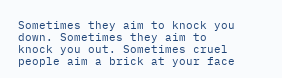Sometimes they aim to knock you down. Sometimes they aim to knock you out. Sometimes cruel people aim a brick at your face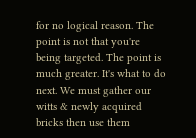for no logical reason. The point is not that you're being targeted. The point is much greater. It's what to do next. We must gather our witts & newly acquired bricks then use them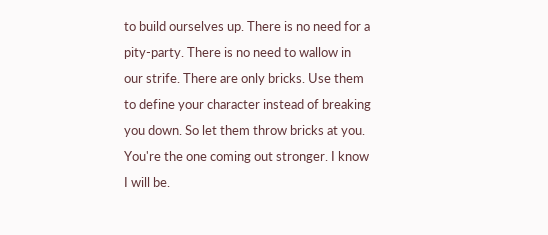to build ourselves up. There is no need for a pity-party. There is no need to wallow in our strife. There are only bricks. Use them to define your character instead of breaking you down. So let them throw bricks at you. You're the one coming out stronger. I know I will be.